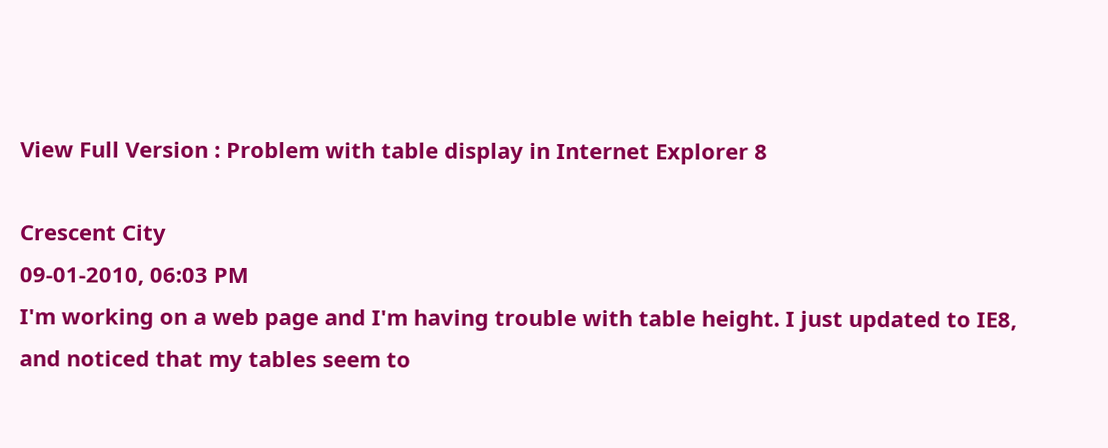View Full Version : Problem with table display in Internet Explorer 8

Crescent City
09-01-2010, 06:03 PM
I'm working on a web page and I'm having trouble with table height. I just updated to IE8, and noticed that my tables seem to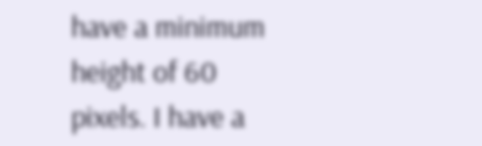have a minimum height of 60 pixels. I have a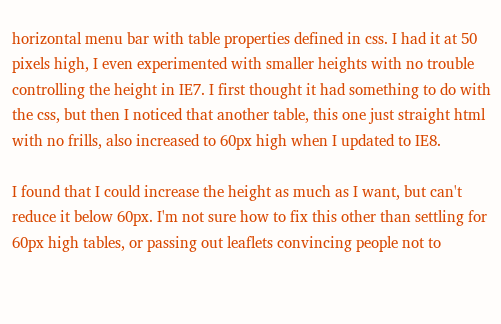horizontal menu bar with table properties defined in css. I had it at 50 pixels high, I even experimented with smaller heights with no trouble controlling the height in IE7. I first thought it had something to do with the css, but then I noticed that another table, this one just straight html with no frills, also increased to 60px high when I updated to IE8.

I found that I could increase the height as much as I want, but can't reduce it below 60px. I'm not sure how to fix this other than settling for 60px high tables, or passing out leaflets convincing people not to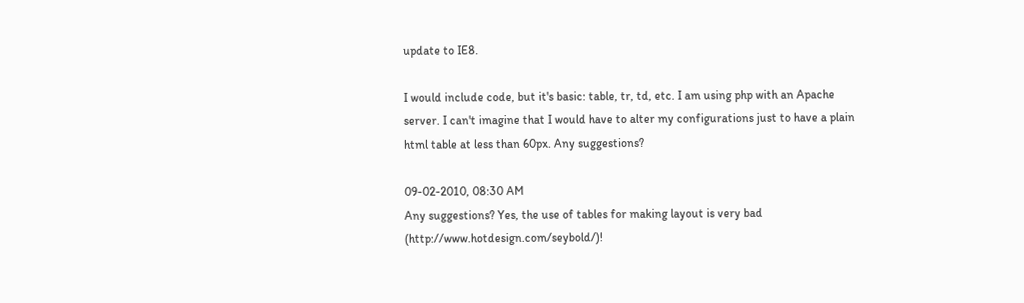update to IE8.

I would include code, but it's basic: table, tr, td, etc. I am using php with an Apache server. I can't imagine that I would have to alter my configurations just to have a plain html table at less than 60px. Any suggestions?

09-02-2010, 08:30 AM
Any suggestions? Yes, the use of tables for making layout is very bad (http://www.hotdesign.com/seybold/)!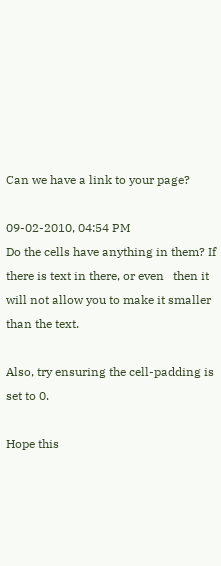Can we have a link to your page?

09-02-2010, 04:54 PM
Do the cells have anything in them? If there is text in there, or even   then it will not allow you to make it smaller than the text.

Also, try ensuring the cell-padding is set to 0.

Hope this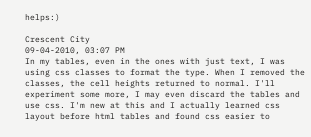helps:)

Crescent City
09-04-2010, 03:07 PM
In my tables, even in the ones with just text, I was using css classes to format the type. When I removed the classes, the cell heights returned to normal. I'll experiment some more, I may even discard the tables and use css. I'm new at this and I actually learned css layout before html tables and found css easier to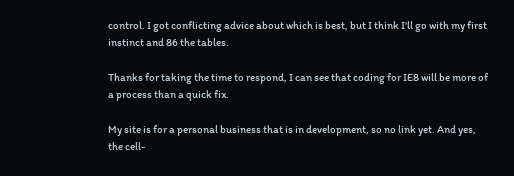control. I got conflicting advice about which is best, but I think I'll go with my first instinct and 86 the tables.

Thanks for taking the time to respond, I can see that coding for IE8 will be more of a process than a quick fix.

My site is for a personal business that is in development, so no link yet. And yes, the cell-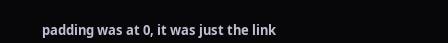padding was at 0, it was just the link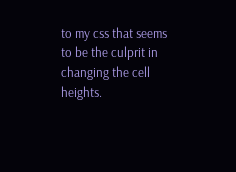to my css that seems to be the culprit in changing the cell heights.